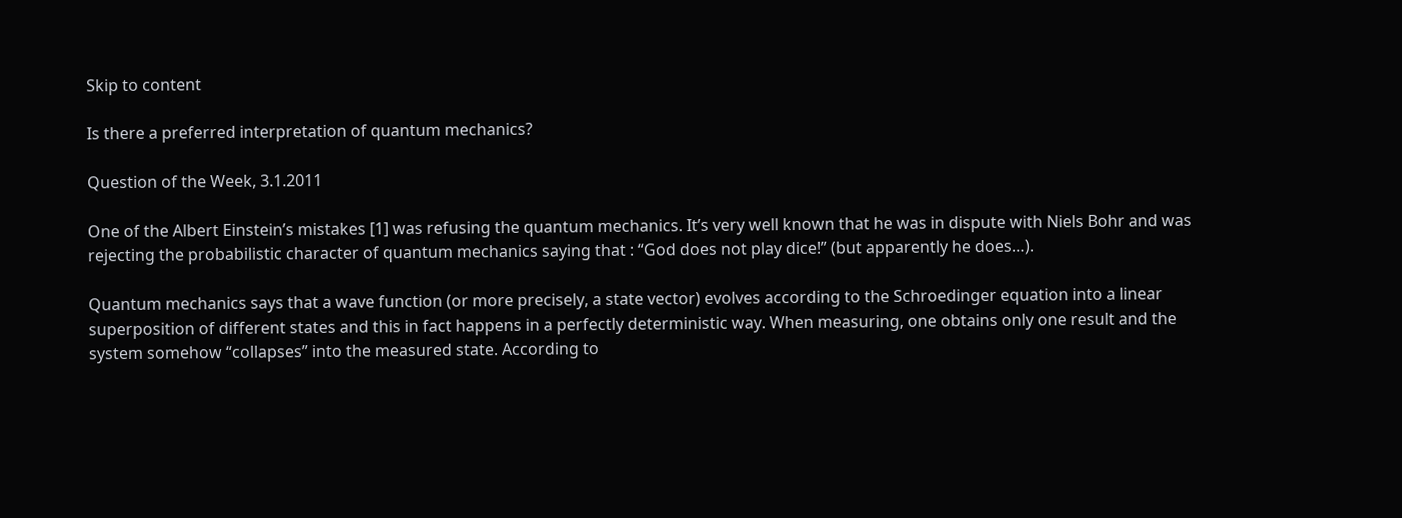Skip to content

Is there a preferred interpretation of quantum mechanics?

Question of the Week, 3.1.2011

One of the Albert Einstein’s mistakes [1] was refusing the quantum mechanics. It’s very well known that he was in dispute with Niels Bohr and was rejecting the probabilistic character of quantum mechanics saying that : “God does not play dice!” (but apparently he does…).

Quantum mechanics says that a wave function (or more precisely, a state vector) evolves according to the Schroedinger equation into a linear superposition of different states and this in fact happens in a perfectly deterministic way. When measuring, one obtains only one result and the system somehow “collapses” into the measured state. According to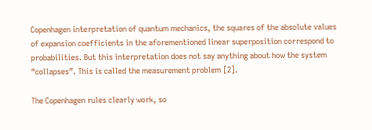Copenhagen interpretation of quantum mechanics, the squares of the absolute values of expansion coefficients in the aforementioned linear superposition correspond to probabilities. But this interpretation does not say anything about how the system “collapses”. This is called the measurement problem [2].

The Copenhagen rules clearly work, so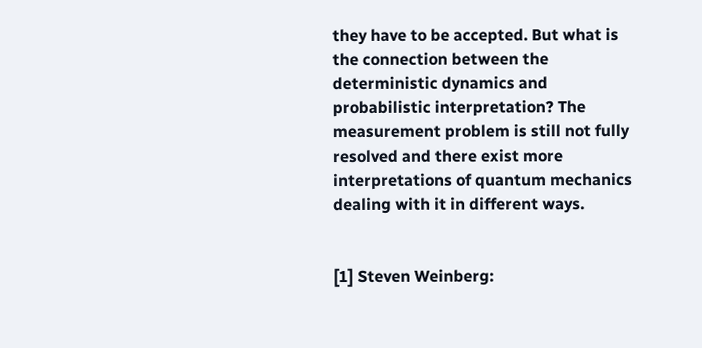they have to be accepted. But what is the connection between the deterministic dynamics and probabilistic interpretation? The measurement problem is still not fully resolved and there exist more interpretations of quantum mechanics dealing with it in different ways.


[1] Steven Weinberg: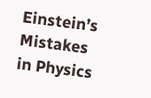Einstein’s Mistakes in Physics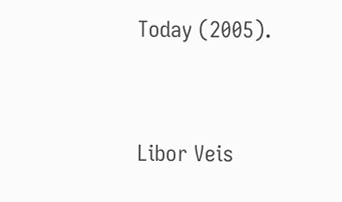Today (2005).


Libor Veis